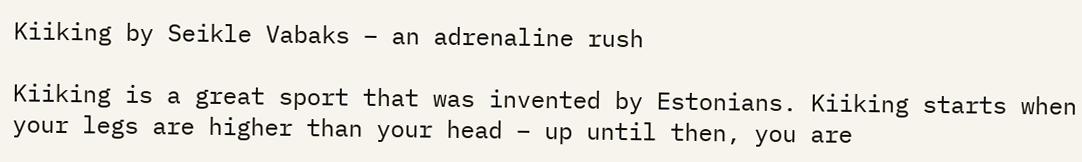Kiiking by Seikle Vabaks – an adrenaline rush

Kiiking is a great sport that was invented by Estonians. Kiiking starts when your legs are higher than your head – up until then, you are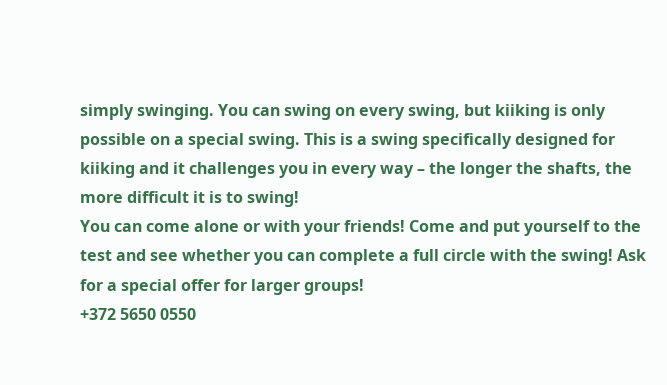simply swinging. You can swing on every swing, but kiiking is only possible on a special swing. This is a swing specifically designed for kiiking and it challenges you in every way – the longer the shafts, the more difficult it is to swing!
You can come alone or with your friends! Come and put yourself to the test and see whether you can complete a full circle with the swing! Ask for a special offer for larger groups!
+372 5650 0550